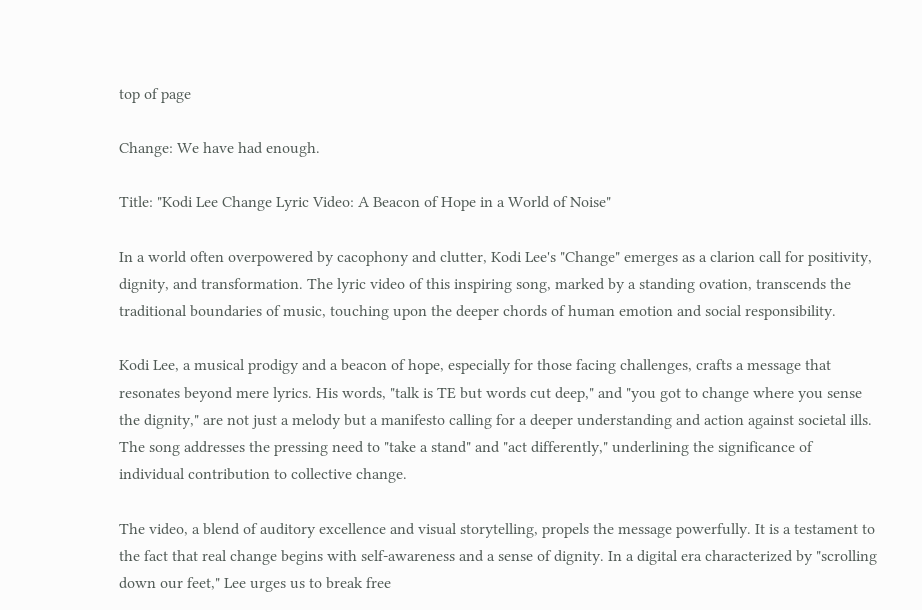top of page

Change: We have had enough.

Title: "Kodi Lee Change Lyric Video: A Beacon of Hope in a World of Noise"

In a world often overpowered by cacophony and clutter, Kodi Lee's "Change" emerges as a clarion call for positivity, dignity, and transformation. The lyric video of this inspiring song, marked by a standing ovation, transcends the traditional boundaries of music, touching upon the deeper chords of human emotion and social responsibility.

Kodi Lee, a musical prodigy and a beacon of hope, especially for those facing challenges, crafts a message that resonates beyond mere lyrics. His words, "talk is TE but words cut deep," and "you got to change where you sense the dignity," are not just a melody but a manifesto calling for a deeper understanding and action against societal ills. The song addresses the pressing need to "take a stand" and "act differently," underlining the significance of individual contribution to collective change.

The video, a blend of auditory excellence and visual storytelling, propels the message powerfully. It is a testament to the fact that real change begins with self-awareness and a sense of dignity. In a digital era characterized by "scrolling down our feet," Lee urges us to break free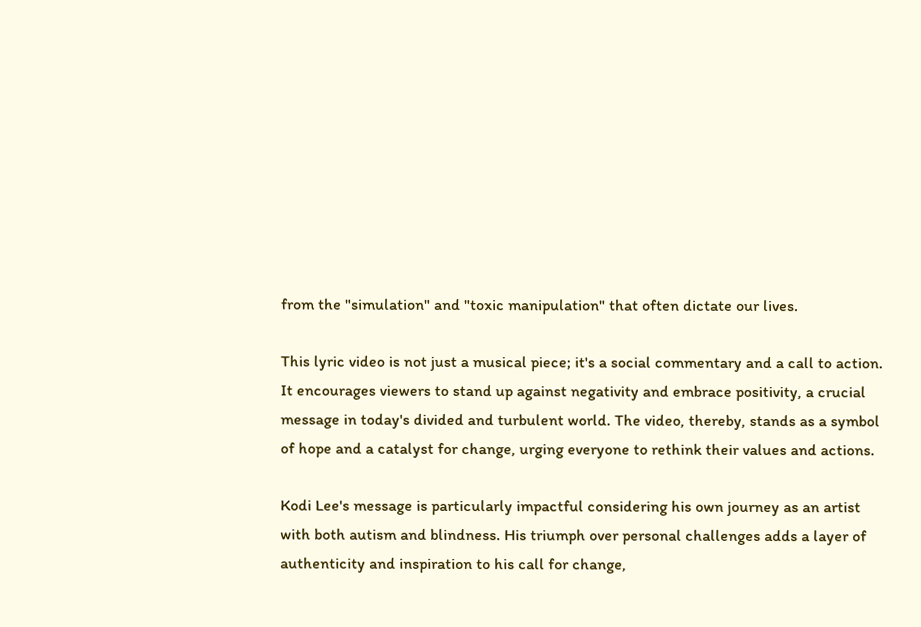from the "simulation" and "toxic manipulation" that often dictate our lives.

This lyric video is not just a musical piece; it's a social commentary and a call to action. It encourages viewers to stand up against negativity and embrace positivity, a crucial message in today's divided and turbulent world. The video, thereby, stands as a symbol of hope and a catalyst for change, urging everyone to rethink their values and actions.

Kodi Lee's message is particularly impactful considering his own journey as an artist with both autism and blindness. His triumph over personal challenges adds a layer of authenticity and inspiration to his call for change,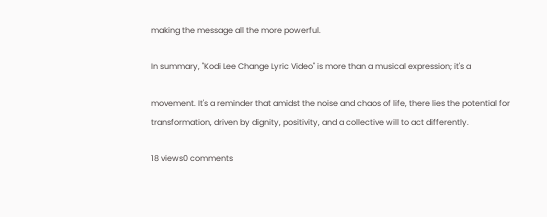making the message all the more powerful.

In summary, "Kodi Lee Change Lyric Video" is more than a musical expression; it's a

movement. It's a reminder that amidst the noise and chaos of life, there lies the potential for transformation, driven by dignity, positivity, and a collective will to act differently.

18 views0 comments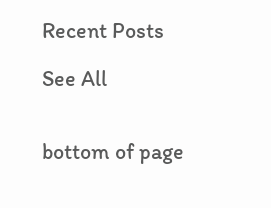Recent Posts

See All


bottom of page